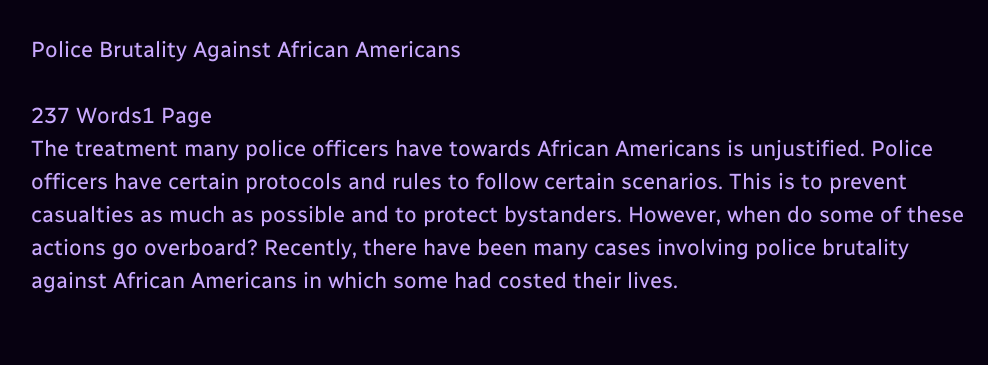Police Brutality Against African Americans

237 Words1 Page
The treatment many police officers have towards African Americans is unjustified. Police officers have certain protocols and rules to follow certain scenarios. This is to prevent casualties as much as possible and to protect bystanders. However, when do some of these actions go overboard? Recently, there have been many cases involving police brutality against African Americans in which some had costed their lives.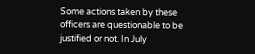Some actions taken by these officers are questionable to be justified or not. In July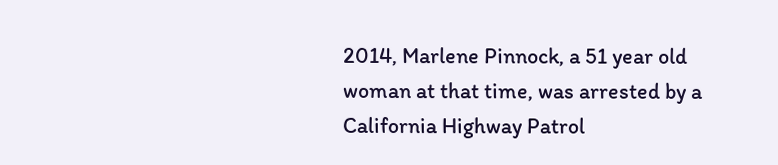2014, Marlene Pinnock, a 51 year old woman at that time, was arrested by a California Highway Patrol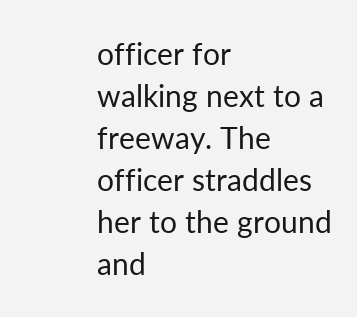officer for walking next to a freeway. The officer straddles her to the ground and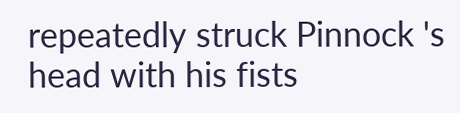repeatedly struck Pinnock 's head with his fists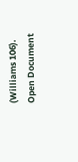(Williams 106).
Open Document